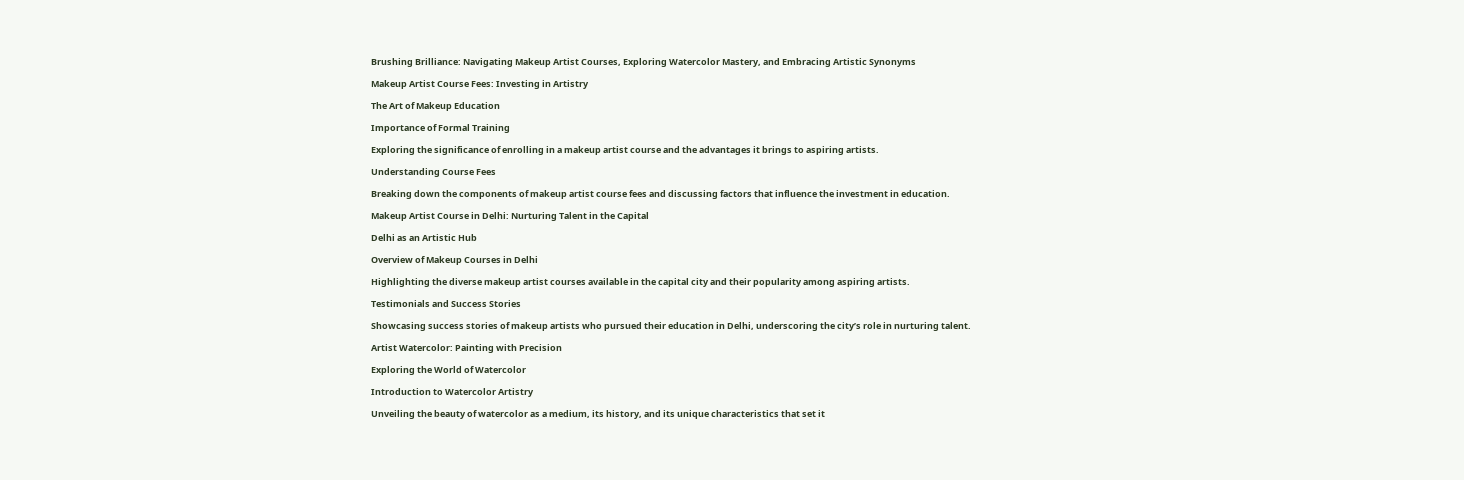Brushing Brilliance: Navigating Makeup Artist Courses, Exploring Watercolor Mastery, and Embracing Artistic Synonyms

Makeup Artist Course Fees: Investing in Artistry

The Art of Makeup Education

Importance of Formal Training

Exploring the significance of enrolling in a makeup artist course and the advantages it brings to aspiring artists.

Understanding Course Fees

Breaking down the components of makeup artist course fees and discussing factors that influence the investment in education.

Makeup Artist Course in Delhi: Nurturing Talent in the Capital

Delhi as an Artistic Hub

Overview of Makeup Courses in Delhi

Highlighting the diverse makeup artist courses available in the capital city and their popularity among aspiring artists.

Testimonials and Success Stories

Showcasing success stories of makeup artists who pursued their education in Delhi, underscoring the city’s role in nurturing talent.

Artist Watercolor: Painting with Precision

Exploring the World of Watercolor

Introduction to Watercolor Artistry

Unveiling the beauty of watercolor as a medium, its history, and its unique characteristics that set it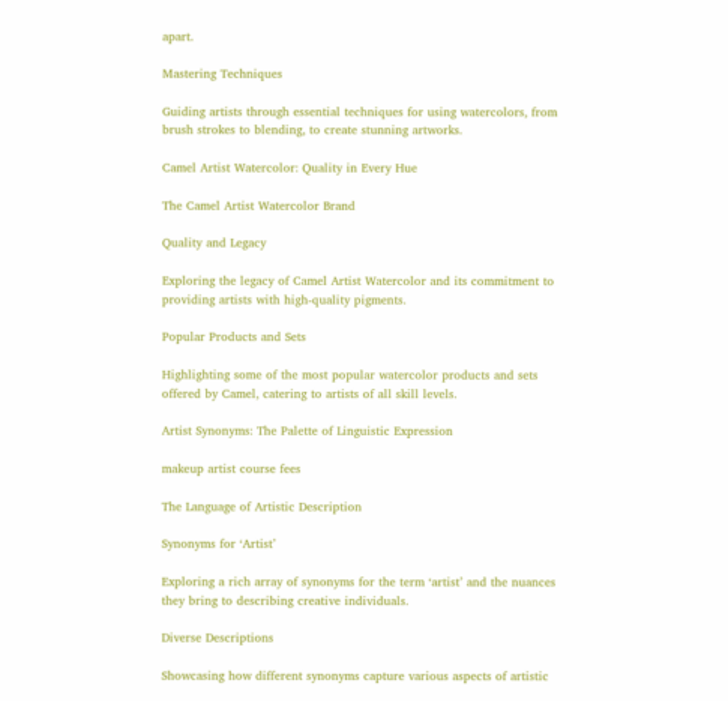apart.

Mastering Techniques

Guiding artists through essential techniques for using watercolors, from brush strokes to blending, to create stunning artworks.

Camel Artist Watercolor: Quality in Every Hue

The Camel Artist Watercolor Brand

Quality and Legacy

Exploring the legacy of Camel Artist Watercolor and its commitment to providing artists with high-quality pigments.

Popular Products and Sets

Highlighting some of the most popular watercolor products and sets offered by Camel, catering to artists of all skill levels.

Artist Synonyms: The Palette of Linguistic Expression

makeup artist course fees

The Language of Artistic Description

Synonyms for ‘Artist’

Exploring a rich array of synonyms for the term ‘artist’ and the nuances they bring to describing creative individuals.

Diverse Descriptions

Showcasing how different synonyms capture various aspects of artistic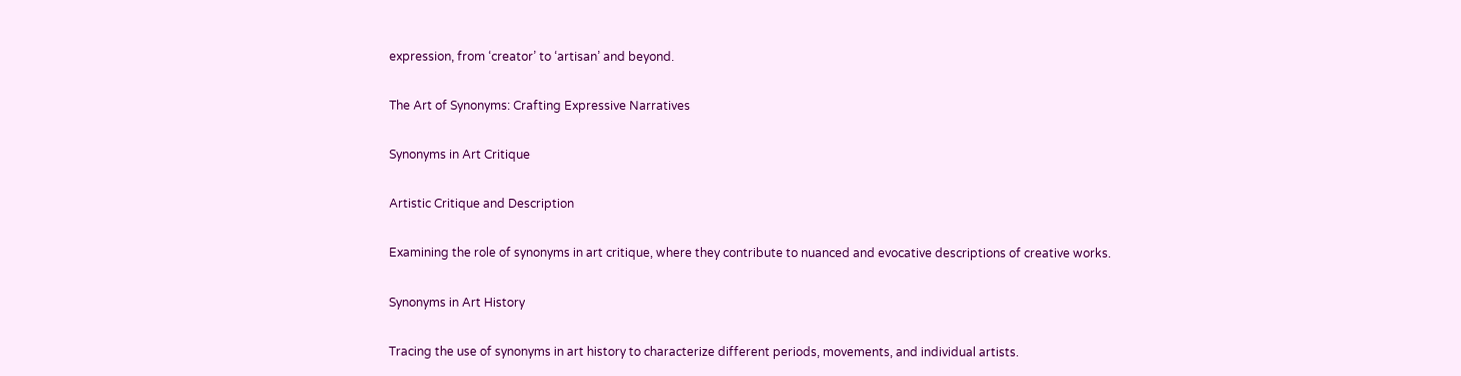expression, from ‘creator’ to ‘artisan’ and beyond.

The Art of Synonyms: Crafting Expressive Narratives

Synonyms in Art Critique

Artistic Critique and Description

Examining the role of synonyms in art critique, where they contribute to nuanced and evocative descriptions of creative works.

Synonyms in Art History

Tracing the use of synonyms in art history to characterize different periods, movements, and individual artists.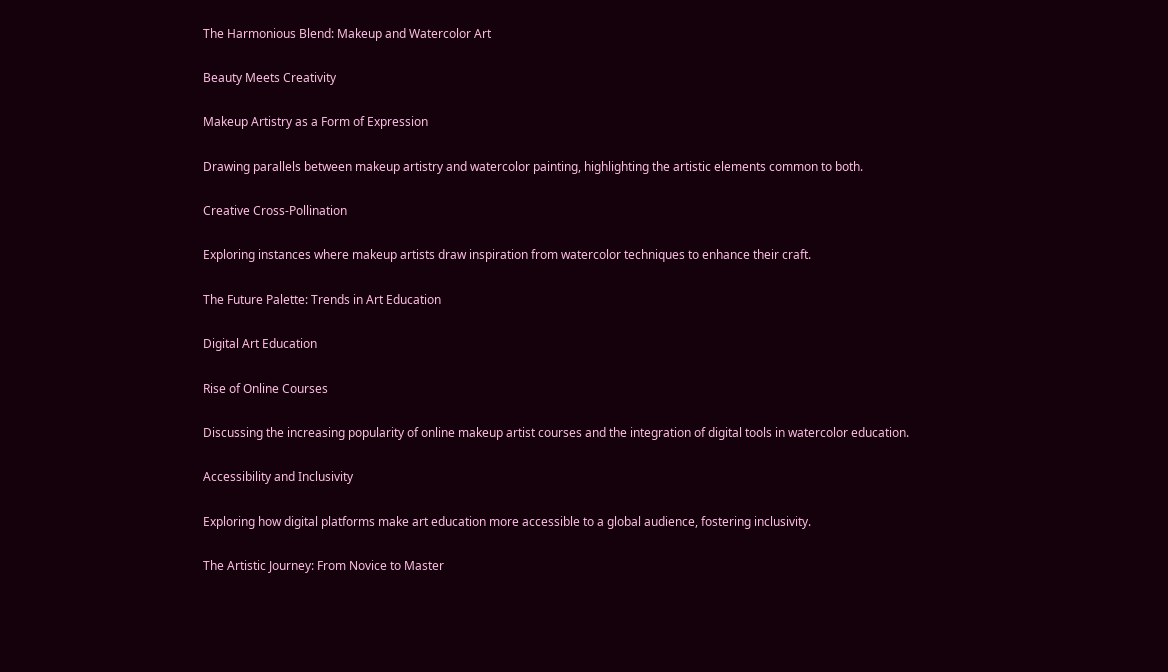The Harmonious Blend: Makeup and Watercolor Art

Beauty Meets Creativity

Makeup Artistry as a Form of Expression

Drawing parallels between makeup artistry and watercolor painting, highlighting the artistic elements common to both.

Creative Cross-Pollination

Exploring instances where makeup artists draw inspiration from watercolor techniques to enhance their craft.

The Future Palette: Trends in Art Education

Digital Art Education

Rise of Online Courses

Discussing the increasing popularity of online makeup artist courses and the integration of digital tools in watercolor education.

Accessibility and Inclusivity

Exploring how digital platforms make art education more accessible to a global audience, fostering inclusivity.

The Artistic Journey: From Novice to Master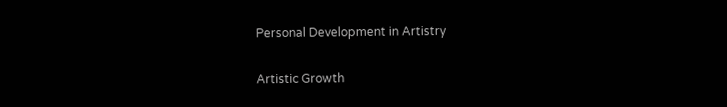Personal Development in Artistry

Artistic Growth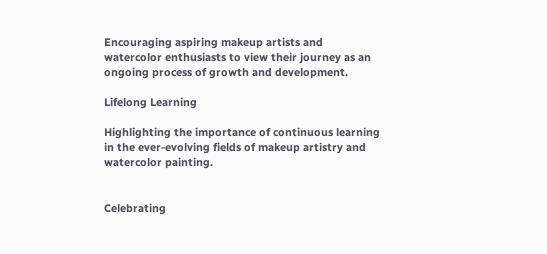Encouraging aspiring makeup artists and watercolor enthusiasts to view their journey as an ongoing process of growth and development.

Lifelong Learning

Highlighting the importance of continuous learning in the ever-evolving fields of makeup artistry and watercolor painting.


Celebrating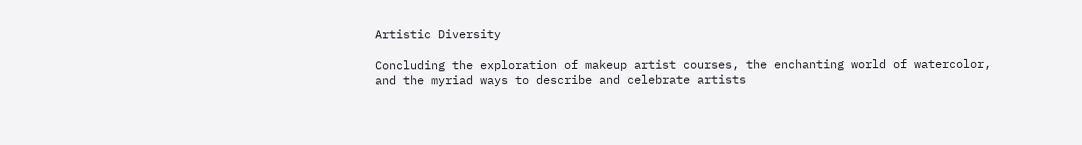Artistic Diversity

Concluding the exploration of makeup artist courses, the enchanting world of watercolor, and the myriad ways to describe and celebrate artists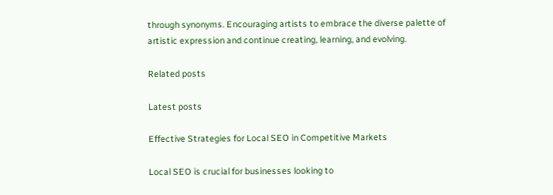through synonyms. Encouraging artists to embrace the diverse palette of artistic expression and continue creating, learning, and evolving.

Related posts

Latest posts

Effective Strategies for Local SEO in Competitive Markets

Local SEO is crucial for businesses looking to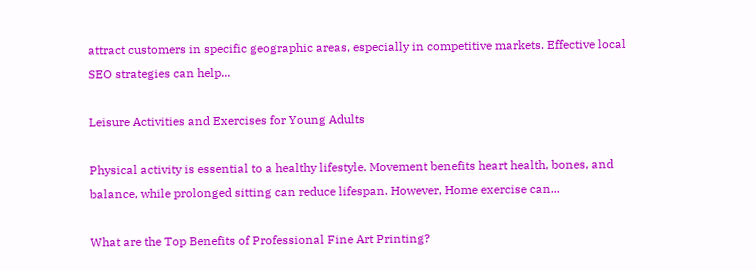attract customers in specific geographic areas, especially in competitive markets. Effective local SEO strategies can help...

Leisure Activities and Exercises for Young Adults

Physical activity is essential to a healthy lifestyle. Movement benefits heart health, bones, and balance, while prolonged sitting can reduce lifespan. However, Home exercise can...

What are the Top Benefits of Professional Fine Art Printing?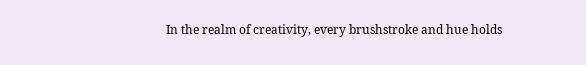In the realm of creativity, every brushstroke and hue holds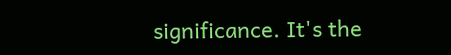significance. It's the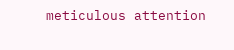meticulous attention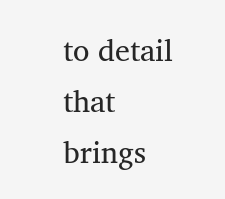to detail that brings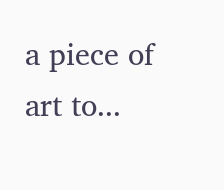a piece of art to...